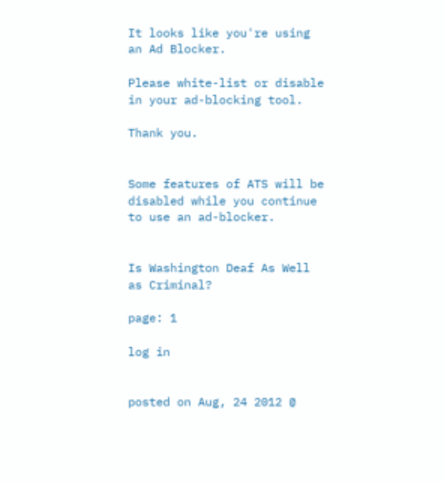It looks like you're using an Ad Blocker.

Please white-list or disable in your ad-blocking tool.

Thank you.


Some features of ATS will be disabled while you continue to use an ad-blocker.


Is Washington Deaf As Well as Criminal?

page: 1

log in


posted on Aug, 24 2012 @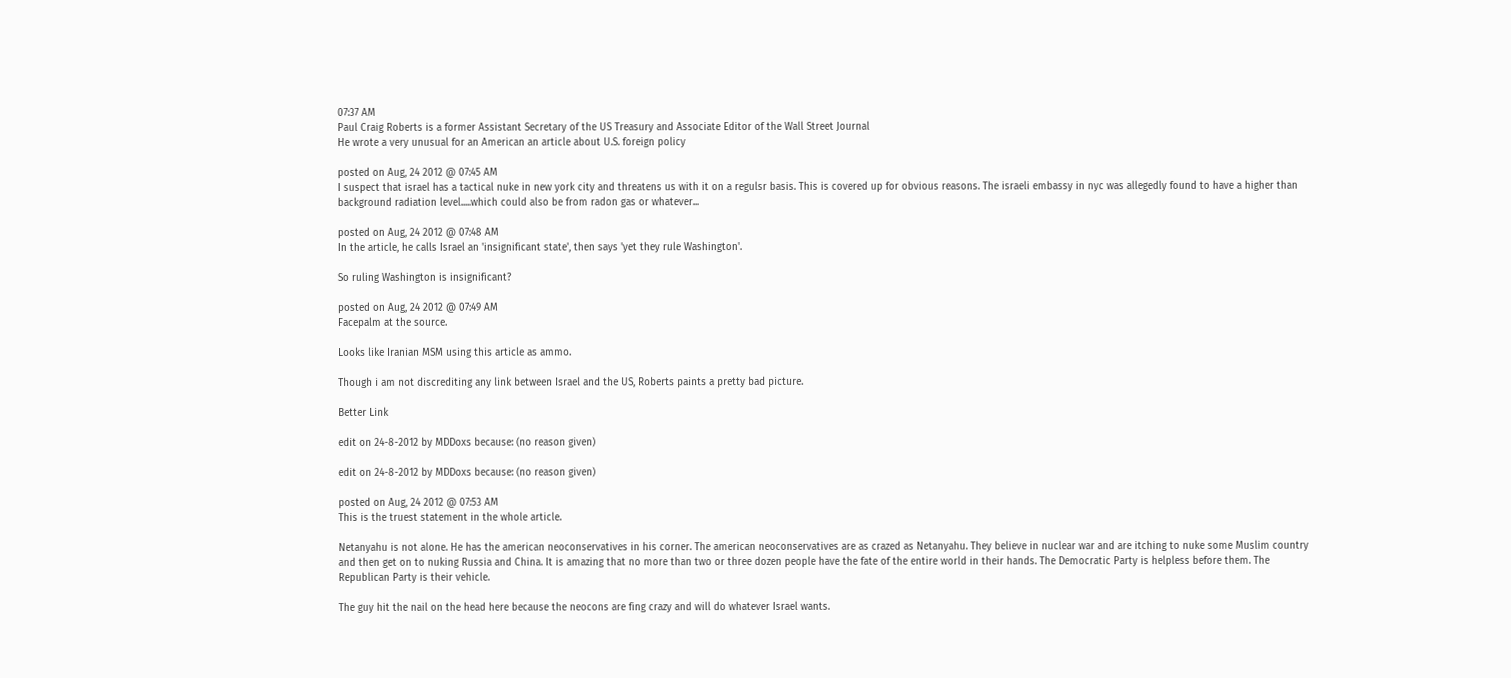07:37 AM
Paul Craig Roberts is a former Assistant Secretary of the US Treasury and Associate Editor of the Wall Street Journal
He wrote a very unusual for an American an article about U.S. foreign policy

posted on Aug, 24 2012 @ 07:45 AM
I suspect that israel has a tactical nuke in new york city and threatens us with it on a regulsr basis. This is covered up for obvious reasons. The israeli embassy in nyc was allegedly found to have a higher than background radiation level.....which could also be from radon gas or whatever...

posted on Aug, 24 2012 @ 07:48 AM
In the article, he calls Israel an 'insignificant state', then says 'yet they rule Washington'.

So ruling Washington is insignificant?

posted on Aug, 24 2012 @ 07:49 AM
Facepalm at the source.

Looks like Iranian MSM using this article as ammo.

Though i am not discrediting any link between Israel and the US, Roberts paints a pretty bad picture.

Better Link

edit on 24-8-2012 by MDDoxs because: (no reason given)

edit on 24-8-2012 by MDDoxs because: (no reason given)

posted on Aug, 24 2012 @ 07:53 AM
This is the truest statement in the whole article.

Netanyahu is not alone. He has the american neoconservatives in his corner. The american neoconservatives are as crazed as Netanyahu. They believe in nuclear war and are itching to nuke some Muslim country and then get on to nuking Russia and China. It is amazing that no more than two or three dozen people have the fate of the entire world in their hands. The Democratic Party is helpless before them. The Republican Party is their vehicle.

The guy hit the nail on the head here because the neocons are fing crazy and will do whatever Israel wants.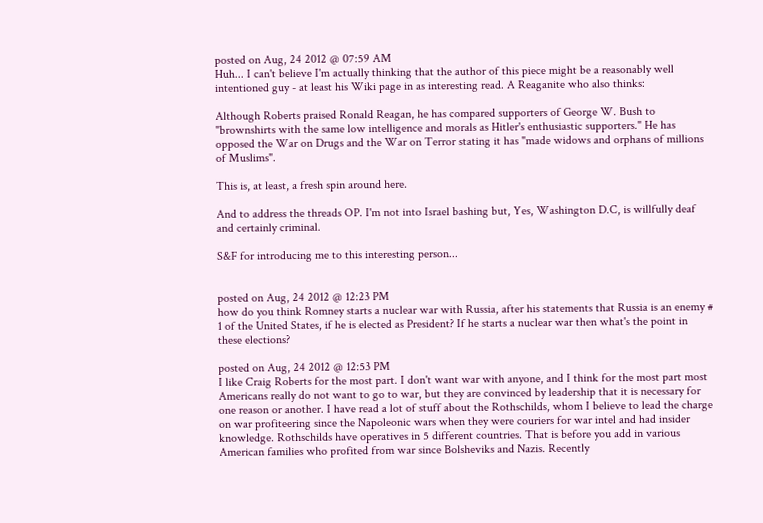posted on Aug, 24 2012 @ 07:59 AM
Huh... I can't believe I'm actually thinking that the author of this piece might be a reasonably well intentioned guy - at least his Wiki page in as interesting read. A Reaganite who also thinks:

Although Roberts praised Ronald Reagan, he has compared supporters of George W. Bush to "brownshirts with the same low intelligence and morals as Hitler's enthusiastic supporters." He has opposed the War on Drugs and the War on Terror stating it has "made widows and orphans of millions of Muslims".

This is, at least, a fresh spin around here.

And to address the threads OP. I'm not into Israel bashing but, Yes, Washington D.C, is willfully deaf and certainly criminal.

S&F for introducing me to this interesting person...


posted on Aug, 24 2012 @ 12:23 PM
how do you think Romney starts a nuclear war with Russia, after his statements that Russia is an enemy # 1 of the United States, if he is elected as President? If he starts a nuclear war then what's the point in these elections?

posted on Aug, 24 2012 @ 12:53 PM
I like Craig Roberts for the most part. I don't want war with anyone, and I think for the most part most Americans really do not want to go to war, but they are convinced by leadership that it is necessary for one reason or another. I have read a lot of stuff about the Rothschilds, whom I believe to lead the charge on war profiteering since the Napoleonic wars when they were couriers for war intel and had insider knowledge. Rothschilds have operatives in 5 different countries. That is before you add in various American families who profited from war since Bolsheviks and Nazis. Recently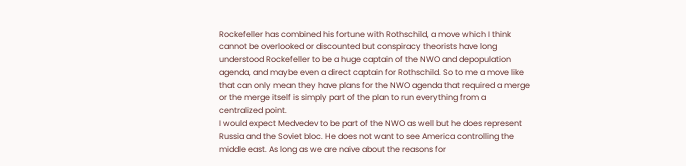Rockefeller has combined his fortune with Rothschild, a move which I think cannot be overlooked or discounted but conspiracy theorists have long understood Rockefeller to be a huge captain of the NWO and depopulation agenda, and maybe even a direct captain for Rothschild. So to me a move like that can only mean they have plans for the NWO agenda that required a merge or the merge itself is simply part of the plan to run everything from a centralized point.
I would expect Medvedev to be part of the NWO as well but he does represent Russia and the Soviet bloc. He does not want to see America controlling the middle east. As long as we are naive about the reasons for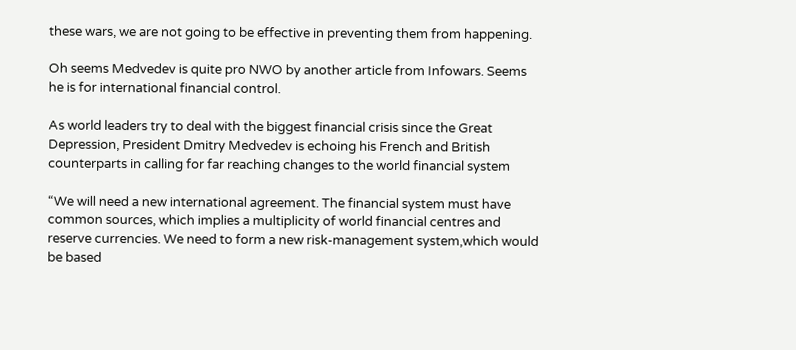these wars, we are not going to be effective in preventing them from happening.

Oh seems Medvedev is quite pro NWO by another article from Infowars. Seems he is for international financial control.

As world leaders try to deal with the biggest financial crisis since the Great Depression, President Dmitry Medvedev is echoing his French and British counterparts in calling for far reaching changes to the world financial system

“We will need a new international agreement. The financial system must have common sources, which implies a multiplicity of world financial centres and reserve currencies. We need to form a new risk-management system,which would be based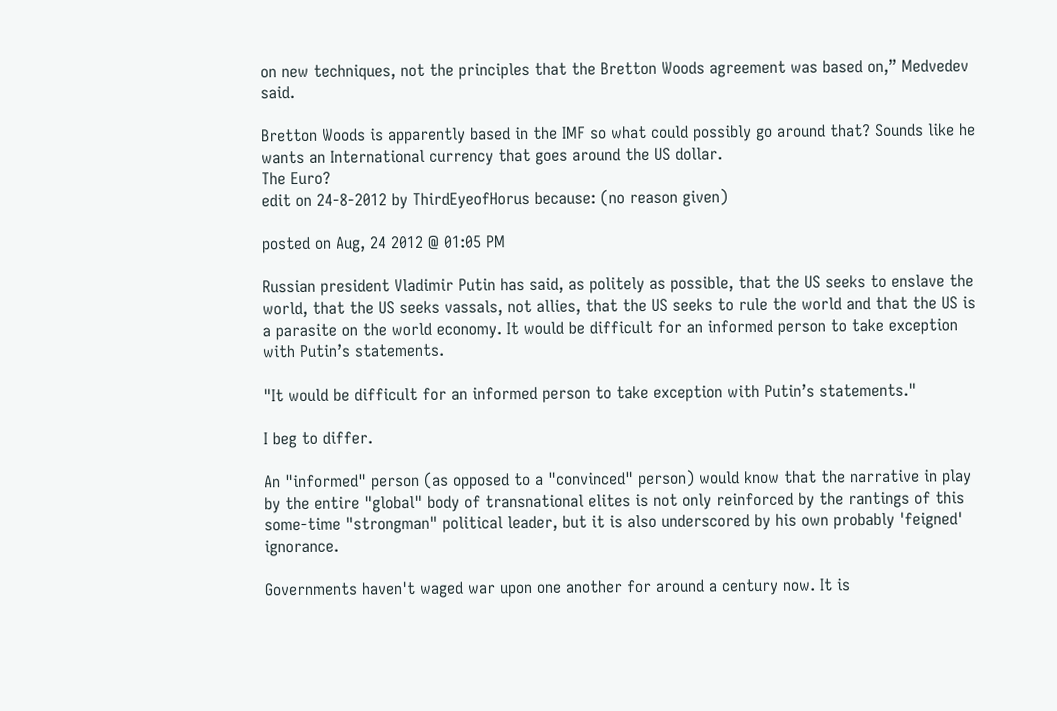on new techniques, not the principles that the Bretton Woods agreement was based on,” Medvedev said.

Bretton Woods is apparently based in the IMF so what could possibly go around that? Sounds like he wants an International currency that goes around the US dollar.
The Euro?
edit on 24-8-2012 by ThirdEyeofHorus because: (no reason given)

posted on Aug, 24 2012 @ 01:05 PM

Russian president Vladimir Putin has said, as politely as possible, that the US seeks to enslave the world, that the US seeks vassals, not allies, that the US seeks to rule the world and that the US is a parasite on the world economy. It would be difficult for an informed person to take exception with Putin’s statements.

"It would be difficult for an informed person to take exception with Putin’s statements."

I beg to differ.

An "informed" person (as opposed to a "convinced" person) would know that the narrative in play by the entire "global" body of transnational elites is not only reinforced by the rantings of this some-time "strongman" political leader, but it is also underscored by his own probably 'feigned' ignorance.

Governments haven't waged war upon one another for around a century now. It is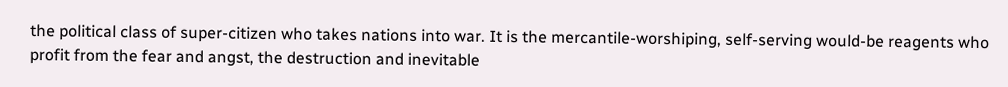the political class of super-citizen who takes nations into war. It is the mercantile-worshiping, self-serving would-be reagents who profit from the fear and angst, the destruction and inevitable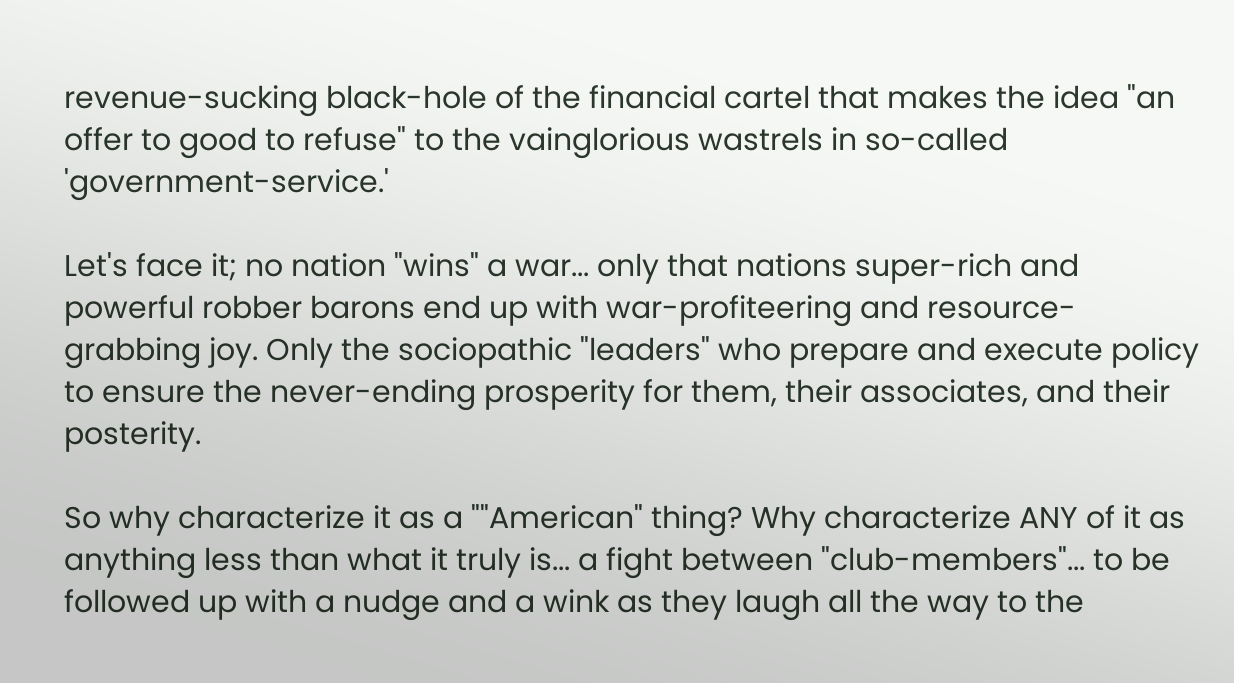revenue-sucking black-hole of the financial cartel that makes the idea "an offer to good to refuse" to the vainglorious wastrels in so-called 'government-service.'

Let's face it; no nation "wins" a war... only that nations super-rich and powerful robber barons end up with war-profiteering and resource-grabbing joy. Only the sociopathic "leaders" who prepare and execute policy to ensure the never-ending prosperity for them, their associates, and their posterity.

So why characterize it as a ""American" thing? Why characterize ANY of it as anything less than what it truly is... a fight between "club-members"... to be followed up with a nudge and a wink as they laugh all the way to the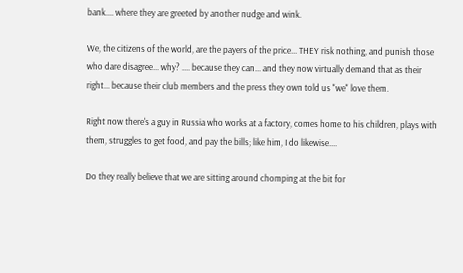bank.... where they are greeted by another nudge and wink.

We, the citizens of the world, are the payers of the price... THEY risk nothing, and punish those who dare disagree... why? .... because they can... and they now virtually demand that as their right... because their club members and the press they own told us "we" love them.

Right now there's a guy in Russia who works at a factory, comes home to his children, plays with them, struggles to get food, and pay the bills; like him, I do likewise....

Do they really believe that we are sitting around chomping at the bit for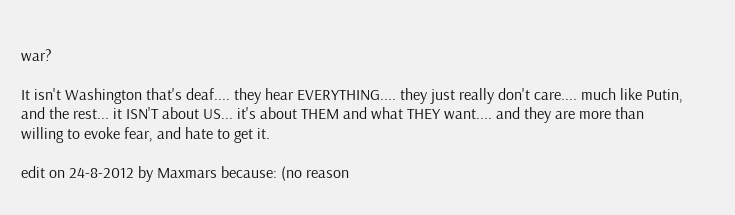war?

It isn't Washington that's deaf.... they hear EVERYTHING.... they just really don't care.... much like Putin, and the rest... it ISN'T about US... it's about THEM and what THEY want.... and they are more than willing to evoke fear, and hate to get it.

edit on 24-8-2012 by Maxmars because: (no reason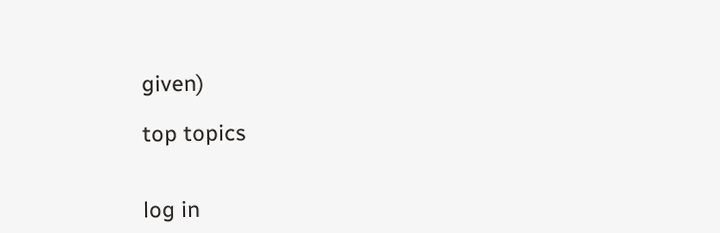given)

top topics


log in